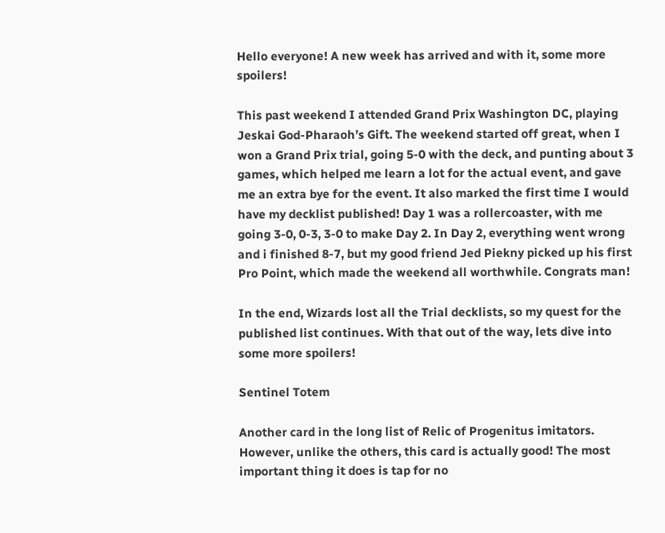Hello everyone! A new week has arrived and with it, some more spoilers!

This past weekend I attended Grand Prix Washington DC, playing Jeskai God-Pharaoh’s Gift. The weekend started off great, when I won a Grand Prix trial, going 5-0 with the deck, and punting about 3 games, which helped me learn a lot for the actual event, and gave me an extra bye for the event. It also marked the first time I would have my decklist published! Day 1 was a rollercoaster, with me going 3-0, 0-3, 3-0 to make Day 2. In Day 2, everything went wrong and i finished 8-7, but my good friend Jed Piekny picked up his first Pro Point, which made the weekend all worthwhile. Congrats man!

In the end, Wizards lost all the Trial decklists, so my quest for the published list continues. With that out of the way, lets dive into some more spoilers!

Sentinel Totem

Another card in the long list of Relic of Progenitus imitators. However, unlike the others, this card is actually good! The most important thing it does is tap for no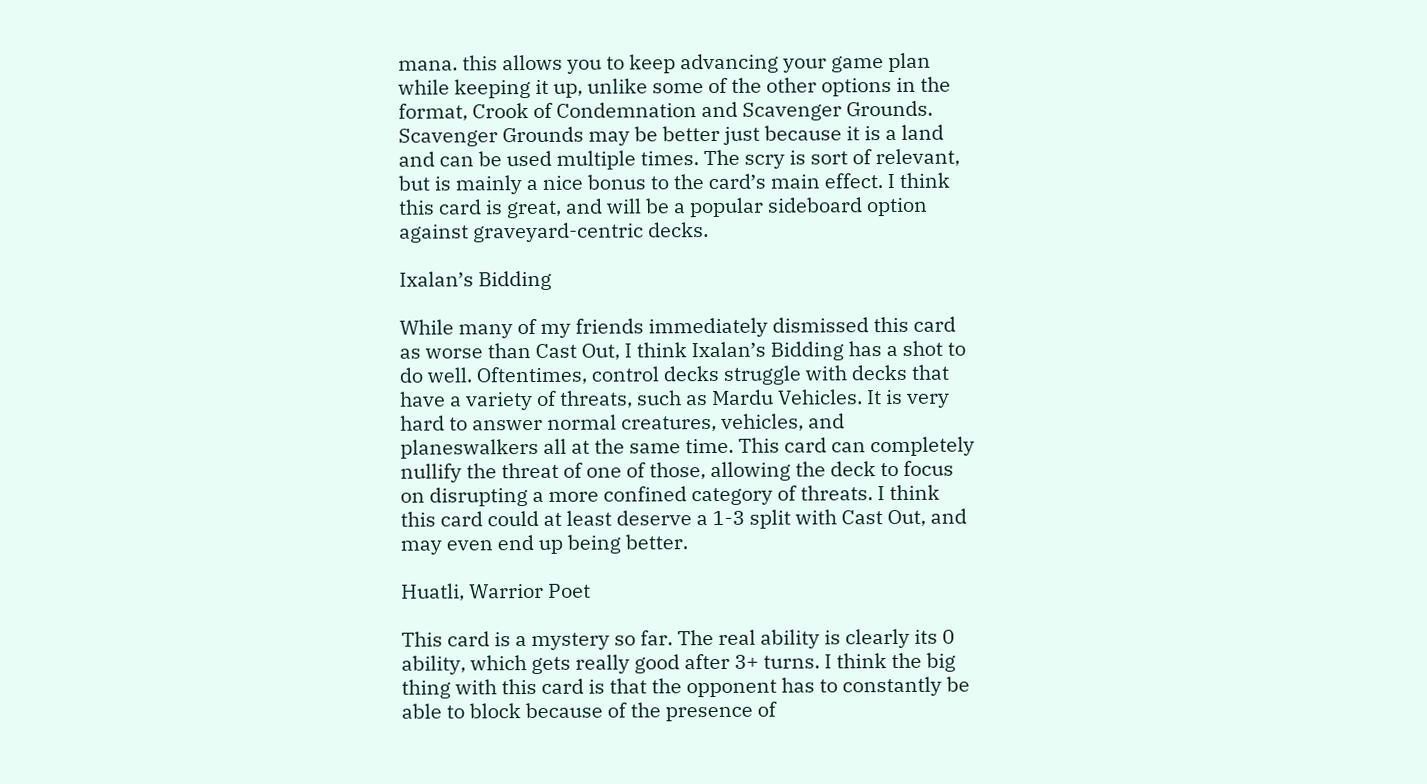mana. this allows you to keep advancing your game plan while keeping it up, unlike some of the other options in the format, Crook of Condemnation and Scavenger Grounds. Scavenger Grounds may be better just because it is a land and can be used multiple times. The scry is sort of relevant, but is mainly a nice bonus to the card’s main effect. I think this card is great, and will be a popular sideboard option against graveyard-centric decks.

Ixalan’s Bidding

While many of my friends immediately dismissed this card as worse than Cast Out, I think Ixalan’s Bidding has a shot to do well. Oftentimes, control decks struggle with decks that have a variety of threats, such as Mardu Vehicles. It is very hard to answer normal creatures, vehicles, and planeswalkers all at the same time. This card can completely nullify the threat of one of those, allowing the deck to focus on disrupting a more confined category of threats. I think this card could at least deserve a 1-3 split with Cast Out, and may even end up being better.

Huatli, Warrior Poet

This card is a mystery so far. The real ability is clearly its 0 ability, which gets really good after 3+ turns. I think the big thing with this card is that the opponent has to constantly be able to block because of the presence of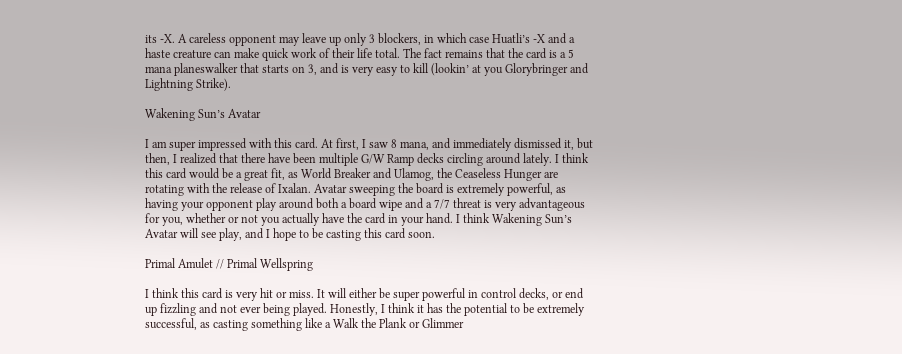its -X. A careless opponent may leave up only 3 blockers, in which case Huatli’s -X and a haste creature can make quick work of their life total. The fact remains that the card is a 5 mana planeswalker that starts on 3, and is very easy to kill (lookin’ at you Glorybringer and Lightning Strike).

Wakening Sun’s Avatar

I am super impressed with this card. At first, I saw 8 mana, and immediately dismissed it, but then, I realized that there have been multiple G/W Ramp decks circling around lately. I think this card would be a great fit, as World Breaker and Ulamog, the Ceaseless Hunger are rotating with the release of Ixalan. Avatar sweeping the board is extremely powerful, as having your opponent play around both a board wipe and a 7/7 threat is very advantageous for you, whether or not you actually have the card in your hand. I think Wakening Sun’s Avatar will see play, and I hope to be casting this card soon.

Primal Amulet // Primal Wellspring

I think this card is very hit or miss. It will either be super powerful in control decks, or end up fizzling and not ever being played. Honestly, I think it has the potential to be extremely successful, as casting something like a Walk the Plank or Glimmer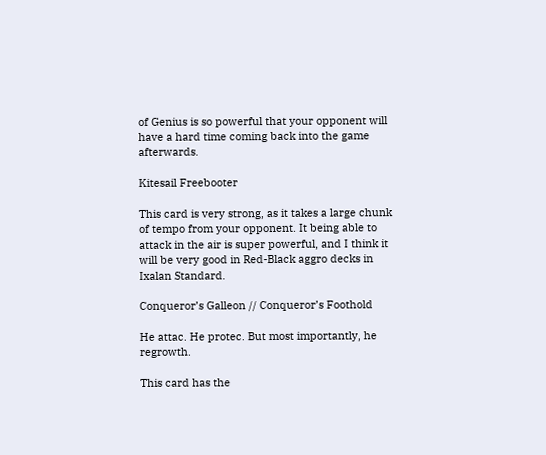of Genius is so powerful that your opponent will have a hard time coming back into the game afterwards.

Kitesail Freebooter

This card is very strong, as it takes a large chunk of tempo from your opponent. It being able to attack in the air is super powerful, and I think it will be very good in Red-Black aggro decks in Ixalan Standard.

Conqueror’s Galleon // Conqueror’s Foothold

He attac. He protec. But most importantly, he regrowth.

This card has the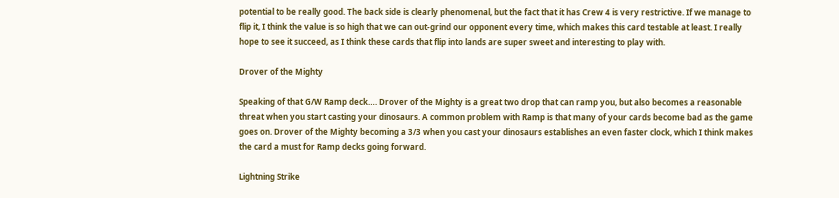potential to be really good. The back side is clearly phenomenal, but the fact that it has Crew 4 is very restrictive. If we manage to flip it, I think the value is so high that we can out-grind our opponent every time, which makes this card testable at least. I really hope to see it succeed, as I think these cards that flip into lands are super sweet and interesting to play with.

Drover of the Mighty

Speaking of that G/W Ramp deck…. Drover of the Mighty is a great two drop that can ramp you, but also becomes a reasonable threat when you start casting your dinosaurs. A common problem with Ramp is that many of your cards become bad as the game goes on. Drover of the Mighty becoming a 3/3 when you cast your dinosaurs establishes an even faster clock, which I think makes the card a must for Ramp decks going forward.

Lightning Strike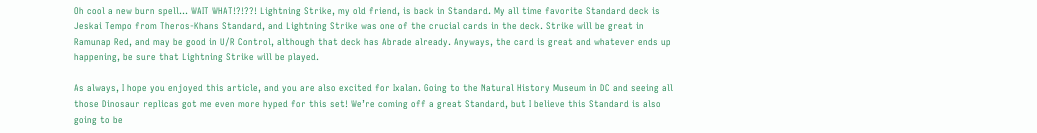Oh cool a new burn spell… WAIT WHAT!?!??! Lightning Strike, my old friend, is back in Standard. My all time favorite Standard deck is Jeskai Tempo from Theros-Khans Standard, and Lightning Strike was one of the crucial cards in the deck. Strike will be great in Ramunap Red, and may be good in U/R Control, although that deck has Abrade already. Anyways, the card is great and whatever ends up happening, be sure that Lightning Strike will be played.

As always, I hope you enjoyed this article, and you are also excited for Ixalan. Going to the Natural History Museum in DC and seeing all those Dinosaur replicas got me even more hyped for this set! We’re coming off a great Standard, but I believe this Standard is also going to be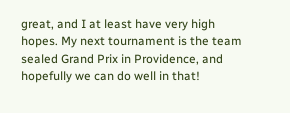great, and I at least have very high hopes. My next tournament is the team sealed Grand Prix in Providence, and hopefully we can do well in that!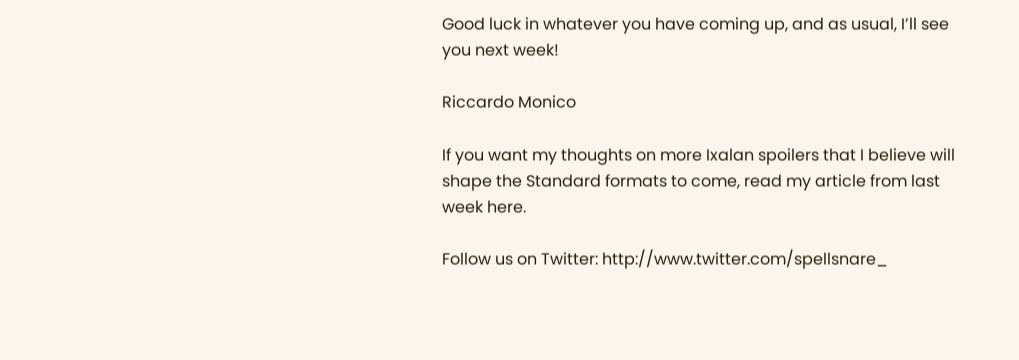Good luck in whatever you have coming up, and as usual, I’ll see you next week!

Riccardo Monico

If you want my thoughts on more Ixalan spoilers that I believe will shape the Standard formats to come, read my article from last week here.

Follow us on Twitter: http://www.twitter.com/spellsnare_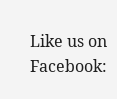Like us on Facebook: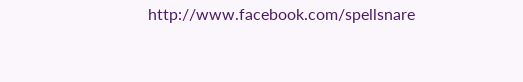http://www.facebook.com/spellsnare